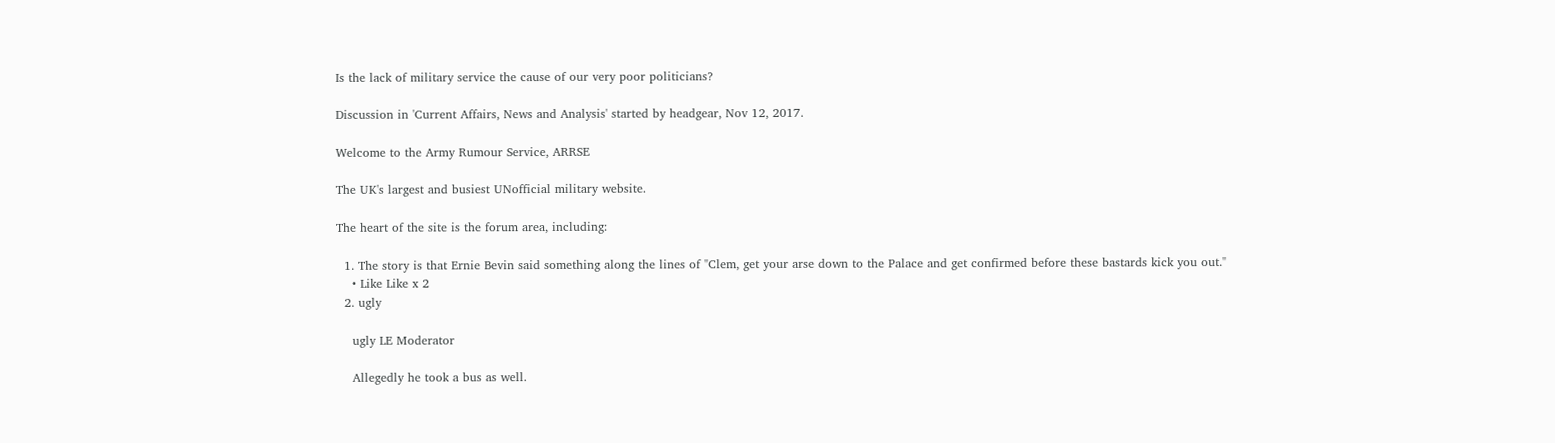Is the lack of military service the cause of our very poor politicians?

Discussion in 'Current Affairs, News and Analysis' started by headgear, Nov 12, 2017.

Welcome to the Army Rumour Service, ARRSE

The UK's largest and busiest UNofficial military website.

The heart of the site is the forum area, including:

  1. The story is that Ernie Bevin said something along the lines of "Clem, get your arse down to the Palace and get confirmed before these bastards kick you out."
    • Like Like x 2
  2. ugly

    ugly LE Moderator

    Allegedly he took a bus as well.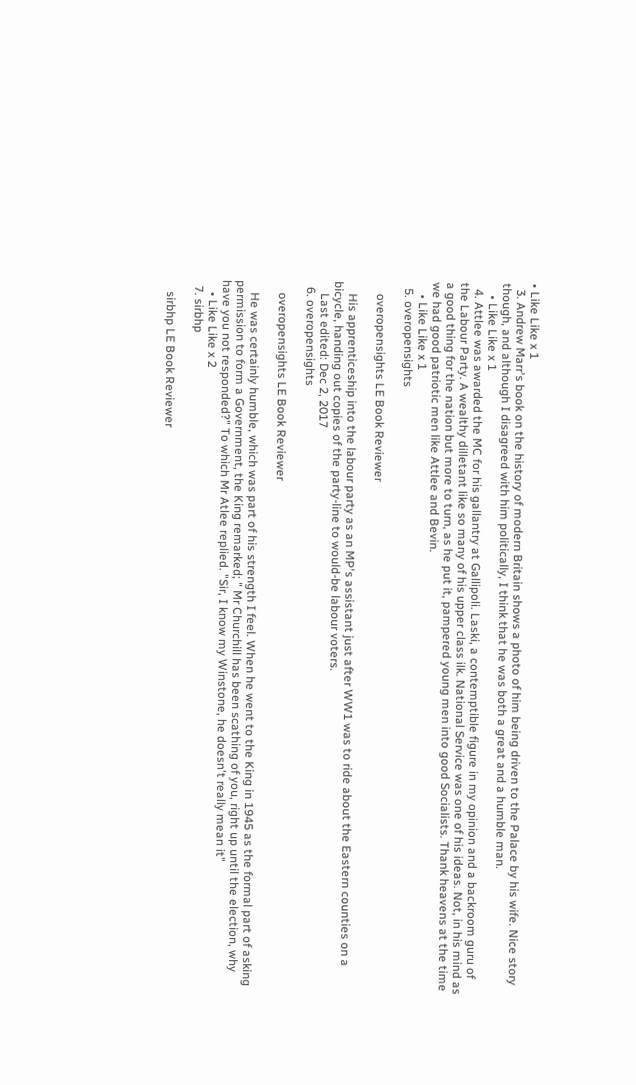• Like Like x 1
  3. Andrew Marr's book on the history of modern Britain shows a photo of him being driven to the Palace by his wife. Nice story though, and although I disagreed with him politically, I think that he was both a great and a humble man.
    • Like Like x 1
  4. Attlee was awarded the MC for his gallantry at Gallipoli. Laski, a contemptible figure in my opinion and a backroom guru of the Labour Party. A wealthy dilletant like so many of his upper class ilk. National Service was one of his ideas. Not, in his mind as a good thing for the nation but more to turn, as he put it, pampered young men into good Socialists. Thank heavens at the time we had good patriotic men like Attlee and Bevin.
    • Like Like x 1
  5. overopensights

    overopensights LE Book Reviewer

    His apprenticeship into the labour party as an MP's assistant just after WW1 was to ride about the Eastern counties on a bicycle, handing out copies of the party-line to would-be labour voters.
    Last edited: Dec 2, 2017
  6. overopensights

    overopensights LE Book Reviewer

    He was certainly humble, which was part of his strength I feel. When he went to the King in 1945 as the formal part of asking permission to form a Government, the King remarked; " Mr Churchill has been scathing of you, right up until the election, why have you not responded?" To which Mr Atlee replied. "Sir, I know my Winstone, he doesn't really mean it"
    • Like Like x 2
  7. sirbhp

    sirbhp LE Book Reviewer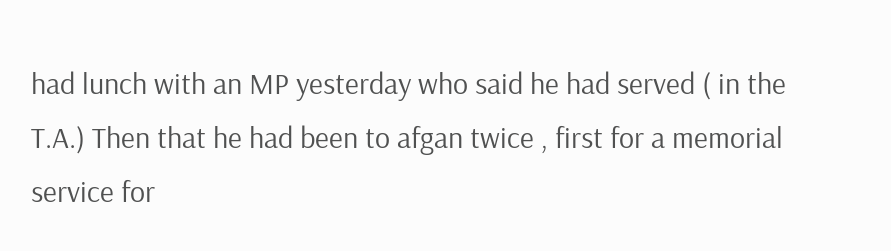had lunch with an MP yesterday who said he had served ( in the T.A.) Then that he had been to afgan twice , first for a memorial service for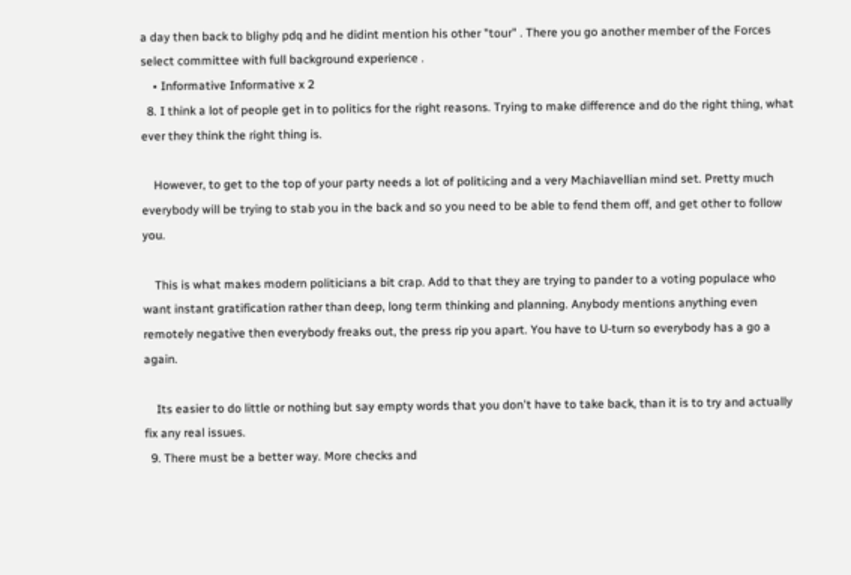a day then back to blighy pdq and he didint mention his other "tour" . There you go another member of the Forces select committee with full background experience .
    • Informative Informative x 2
  8. I think a lot of people get in to politics for the right reasons. Trying to make difference and do the right thing, what ever they think the right thing is.

    However, to get to the top of your party needs a lot of politicing and a very Machiavellian mind set. Pretty much everybody will be trying to stab you in the back and so you need to be able to fend them off, and get other to follow you.

    This is what makes modern politicians a bit crap. Add to that they are trying to pander to a voting populace who want instant gratification rather than deep, long term thinking and planning. Anybody mentions anything even remotely negative then everybody freaks out, the press rip you apart. You have to U-turn so everybody has a go a again.

    Its easier to do little or nothing but say empty words that you don't have to take back, than it is to try and actually fix any real issues.
  9. There must be a better way. More checks and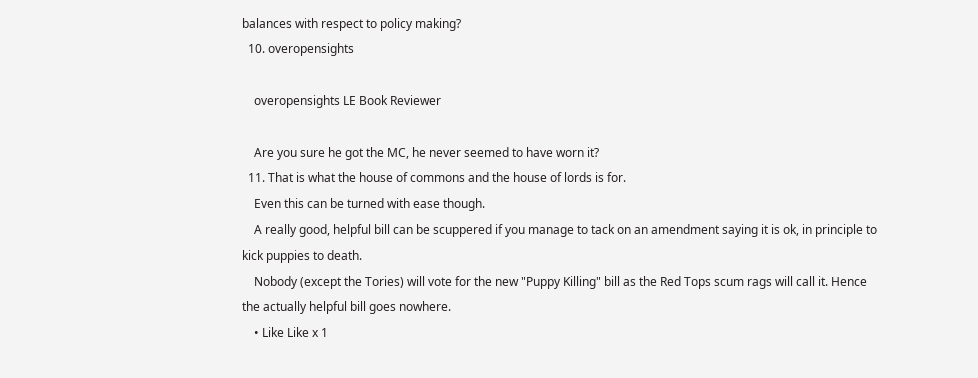balances with respect to policy making?
  10. overopensights

    overopensights LE Book Reviewer

    Are you sure he got the MC, he never seemed to have worn it?
  11. That is what the house of commons and the house of lords is for.
    Even this can be turned with ease though.
    A really good, helpful bill can be scuppered if you manage to tack on an amendment saying it is ok, in principle to kick puppies to death.
    Nobody (except the Tories) will vote for the new "Puppy Killing" bill as the Red Tops scum rags will call it. Hence the actually helpful bill goes nowhere.
    • Like Like x 1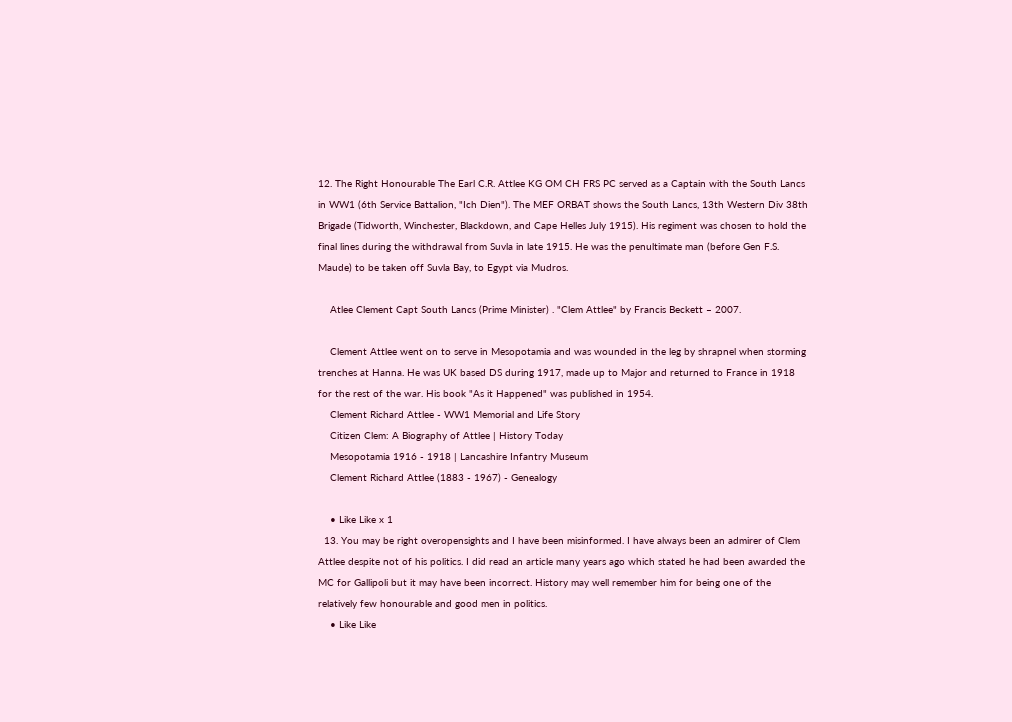12. The Right Honourable The Earl C.R. Attlee KG OM CH FRS PC served as a Captain with the South Lancs in WW1 (6th Service Battalion, "Ich Dien"). The MEF ORBAT shows the South Lancs, 13th Western Div 38th Brigade (Tidworth, Winchester, Blackdown, and Cape Helles July 1915). His regiment was chosen to hold the final lines during the withdrawal from Suvla in late 1915. He was the penultimate man (before Gen F.S. Maude) to be taken off Suvla Bay, to Egypt via Mudros.

    Atlee Clement Capt South Lancs (Prime Minister) . "Clem Attlee" by Francis Beckett – 2007.

    Clement Attlee went on to serve in Mesopotamia and was wounded in the leg by shrapnel when storming trenches at Hanna. He was UK based DS during 1917, made up to Major and returned to France in 1918 for the rest of the war. His book "As it Happened" was published in 1954.
    Clement Richard Attlee - WW1 Memorial and Life Story
    Citizen Clem: A Biography of Attlee | History Today
    Mesopotamia 1916 - 1918 | Lancashire Infantry Museum
    Clement Richard Attlee (1883 - 1967) - Genealogy

    • Like Like x 1
  13. You may be right overopensights and I have been misinformed. I have always been an admirer of Clem Attlee despite not of his politics. I did read an article many years ago which stated he had been awarded the MC for Gallipoli but it may have been incorrect. History may well remember him for being one of the relatively few honourable and good men in politics.
    • Like Like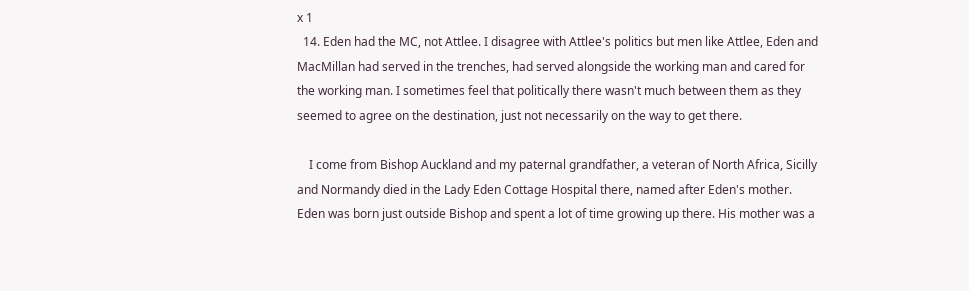x 1
  14. Eden had the MC, not Attlee. I disagree with Attlee's politics but men like Attlee, Eden and MacMillan had served in the trenches, had served alongside the working man and cared for the working man. I sometimes feel that politically there wasn't much between them as they seemed to agree on the destination, just not necessarily on the way to get there.

    I come from Bishop Auckland and my paternal grandfather, a veteran of North Africa, Sicilly and Normandy died in the Lady Eden Cottage Hospital there, named after Eden's mother. Eden was born just outside Bishop and spent a lot of time growing up there. His mother was a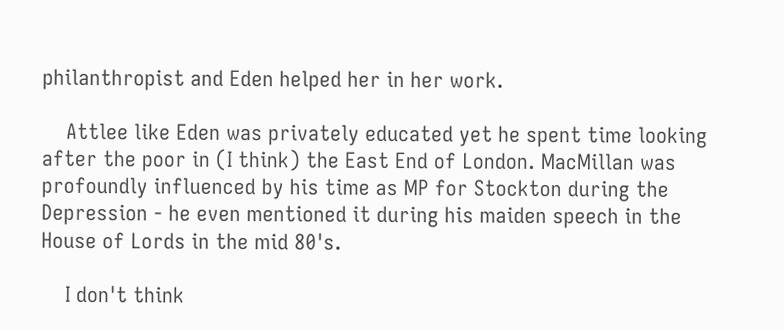philanthropist and Eden helped her in her work.

    Attlee like Eden was privately educated yet he spent time looking after the poor in (I think) the East End of London. MacMillan was profoundly influenced by his time as MP for Stockton during the Depression - he even mentioned it during his maiden speech in the House of Lords in the mid 80's.

    I don't think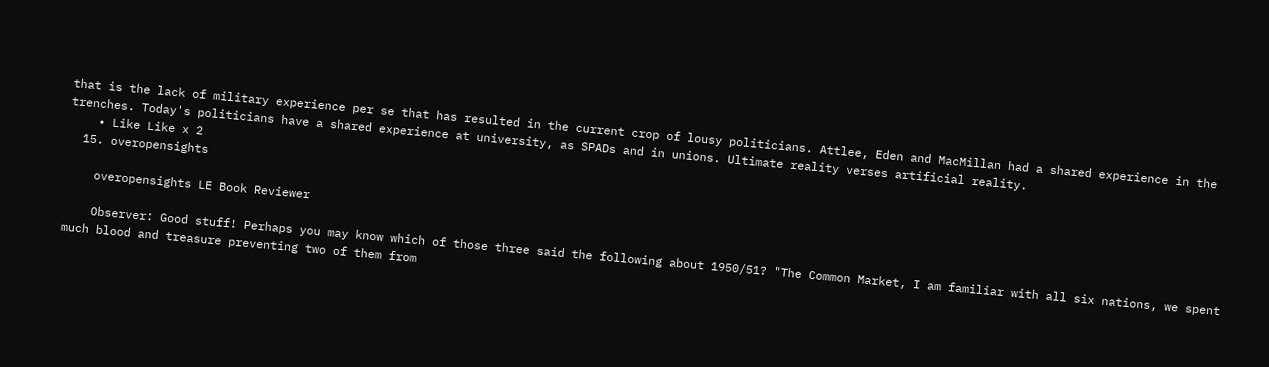that is the lack of military experience per se that has resulted in the current crop of lousy politicians. Attlee, Eden and MacMillan had a shared experience in the trenches. Today's politicians have a shared experience at university, as SPADs and in unions. Ultimate reality verses artificial reality.
    • Like Like x 2
  15. overopensights

    overopensights LE Book Reviewer

    Observer: Good stuff! Perhaps you may know which of those three said the following about 1950/51? "The Common Market, I am familiar with all six nations, we spent much blood and treasure preventing two of them from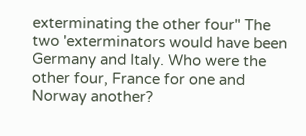exterminating the other four" The two 'exterminators would have been Germany and Italy. Who were the other four, France for one and Norway another?